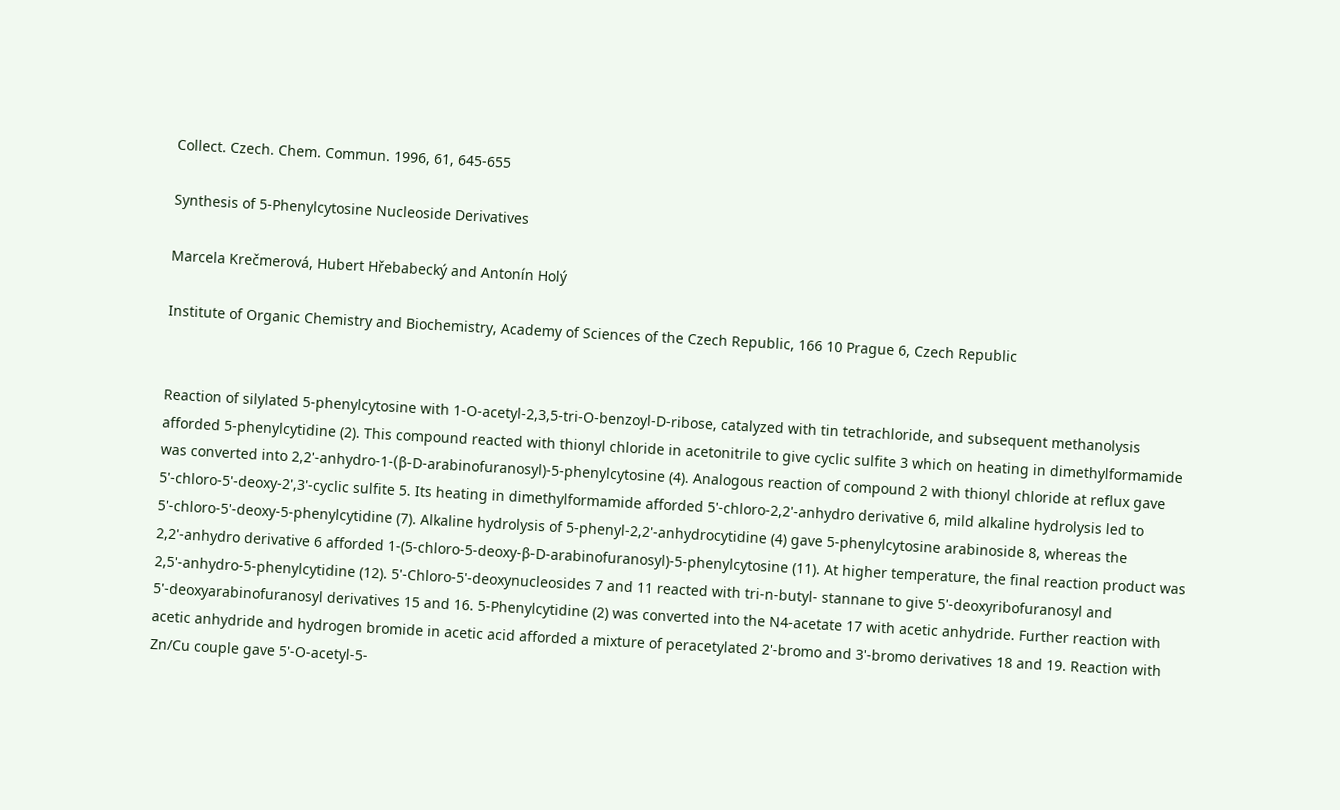Collect. Czech. Chem. Commun. 1996, 61, 645-655

Synthesis of 5-Phenylcytosine Nucleoside Derivatives

Marcela Krečmerová, Hubert Hřebabecký and Antonín Holý

Institute of Organic Chemistry and Biochemistry, Academy of Sciences of the Czech Republic, 166 10 Prague 6, Czech Republic


Reaction of silylated 5-phenylcytosine with 1-O-acetyl-2,3,5-tri-O-benzoyl-D-ribose, catalyzed with tin tetrachloride, and subsequent methanolysis afforded 5-phenylcytidine (2). This compound reacted with thionyl chloride in acetonitrile to give cyclic sulfite 3 which on heating in dimethylformamide was converted into 2,2'-anhydro-1-(β-D-arabinofuranosyl)-5-phenylcytosine (4). Analogous reaction of compound 2 with thionyl chloride at reflux gave 5'-chloro-5'-deoxy-2',3'-cyclic sulfite 5. Its heating in dimethylformamide afforded 5'-chloro-2,2'-anhydro derivative 6, mild alkaline hydrolysis led to 5'-chloro-5'-deoxy-5-phenylcytidine (7). Alkaline hydrolysis of 5-phenyl-2,2'-anhydrocytidine (4) gave 5-phenylcytosine arabinoside 8, whereas the 2,2'-anhydro derivative 6 afforded 1-(5-chloro-5-deoxy-β-D-arabinofuranosyl)-5-phenylcytosine (11). At higher temperature, the final reaction product was 2,5'-anhydro-5-phenylcytidine (12). 5'-Chloro-5'-deoxynucleosides 7 and 11 reacted with tri-n-butyl- stannane to give 5'-deoxyribofuranosyl and 5'-deoxyarabinofuranosyl derivatives 15 and 16. 5-Phenylcytidine (2) was converted into the N4-acetate 17 with acetic anhydride. Further reaction with acetic anhydride and hydrogen bromide in acetic acid afforded a mixture of peracetylated 2'-bromo and 3'-bromo derivatives 18 and 19. Reaction with Zn/Cu couple gave 5'-O-acetyl-5-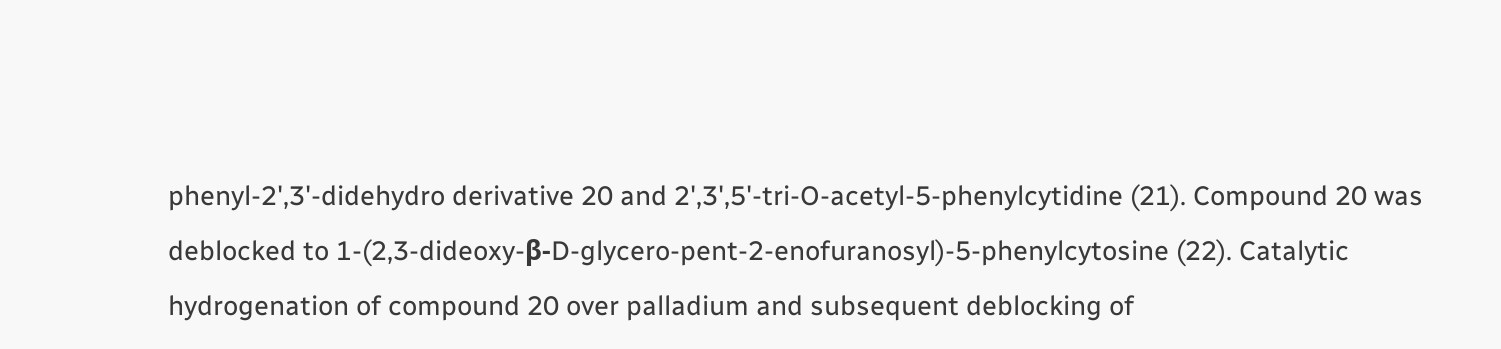phenyl-2',3'-didehydro derivative 20 and 2',3',5'-tri-O-acetyl-5-phenylcytidine (21). Compound 20 was deblocked to 1-(2,3-dideoxy-β-D-glycero-pent-2-enofuranosyl)-5-phenylcytosine (22). Catalytic hydrogenation of compound 20 over palladium and subsequent deblocking of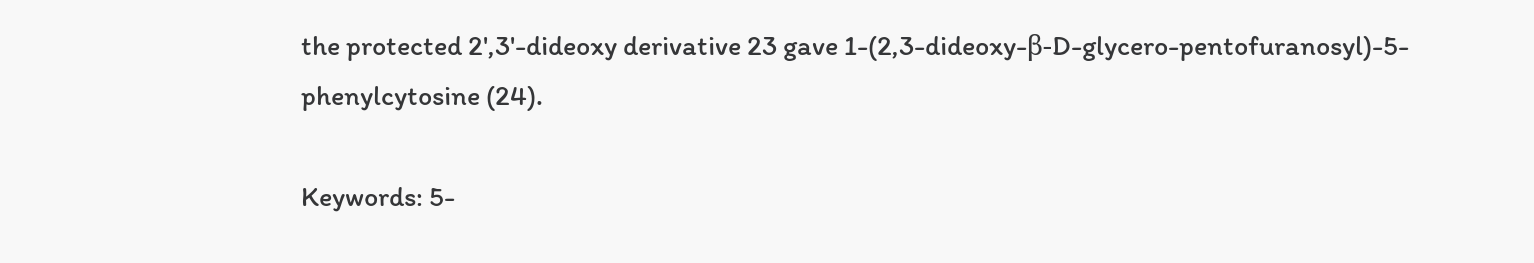the protected 2',3'-dideoxy derivative 23 gave 1-(2,3-dideoxy-β-D-glycero-pentofuranosyl)-5-phenylcytosine (24).

Keywords: 5-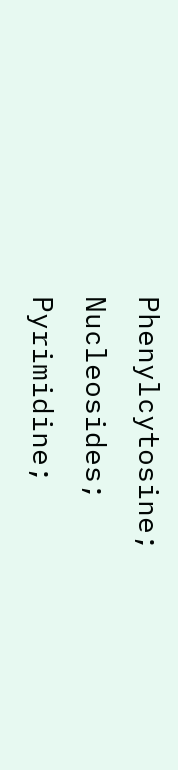Phenylcytosine; Nucleosides; Pyrimidine;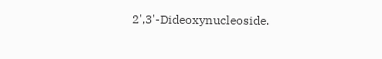2',3'-Dideoxynucleoside.